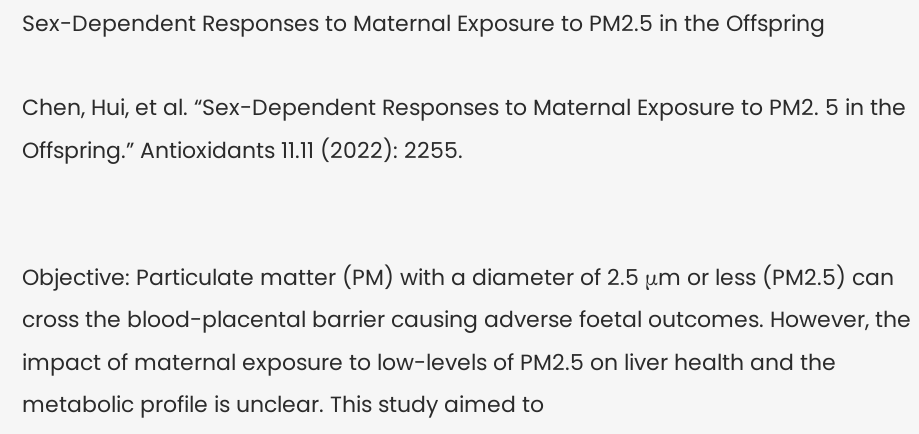Sex-Dependent Responses to Maternal Exposure to PM2.5 in the Offspring

Chen, Hui, et al. “Sex-Dependent Responses to Maternal Exposure to PM2. 5 in the Offspring.” Antioxidants 11.11 (2022): 2255.


Objective: Particulate matter (PM) with a diameter of 2.5 μm or less (PM2.5) can cross the blood-placental barrier causing adverse foetal outcomes. However, the impact of maternal exposure to low-levels of PM2.5 on liver health and the metabolic profile is unclear. This study aimed to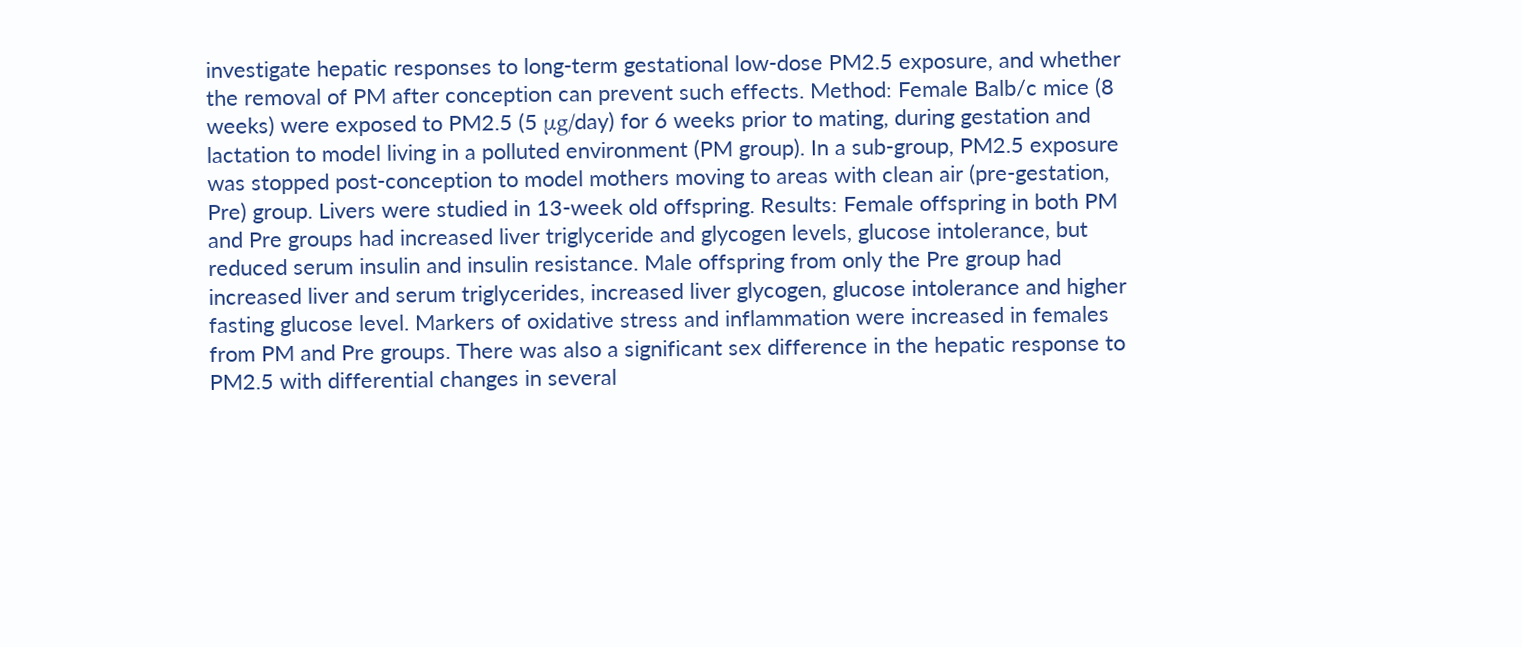investigate hepatic responses to long-term gestational low-dose PM2.5 exposure, and whether the removal of PM after conception can prevent such effects. Method: Female Balb/c mice (8 weeks) were exposed to PM2.5 (5 μg/day) for 6 weeks prior to mating, during gestation and lactation to model living in a polluted environment (PM group). In a sub-group, PM2.5 exposure was stopped post-conception to model mothers moving to areas with clean air (pre-gestation, Pre) group. Livers were studied in 13-week old offspring. Results: Female offspring in both PM and Pre groups had increased liver triglyceride and glycogen levels, glucose intolerance, but reduced serum insulin and insulin resistance. Male offspring from only the Pre group had increased liver and serum triglycerides, increased liver glycogen, glucose intolerance and higher fasting glucose level. Markers of oxidative stress and inflammation were increased in females from PM and Pre groups. There was also a significant sex difference in the hepatic response to PM2.5 with differential changes in several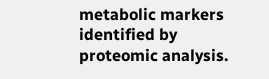metabolic markers identified by proteomic analysis.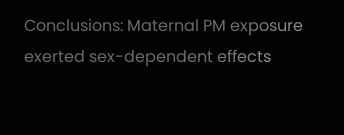Conclusions: Maternal PM exposure exerted sex-dependent effects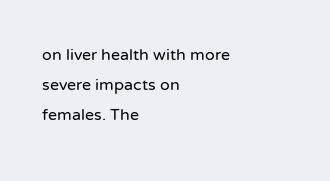on liver health with more severe impacts on females. The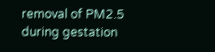removal of PM2.5 during gestation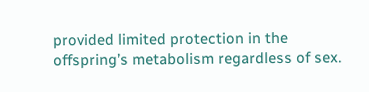provided limited protection in the offspring’s metabolism regardless of sex.